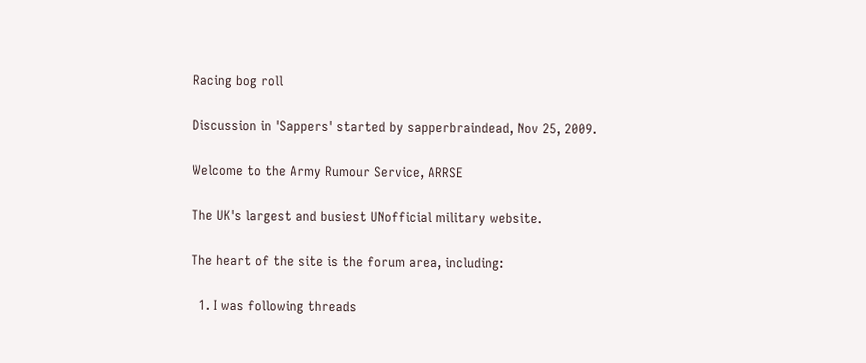Racing bog roll

Discussion in 'Sappers' started by sapperbraindead, Nov 25, 2009.

Welcome to the Army Rumour Service, ARRSE

The UK's largest and busiest UNofficial military website.

The heart of the site is the forum area, including:

  1. I was following threads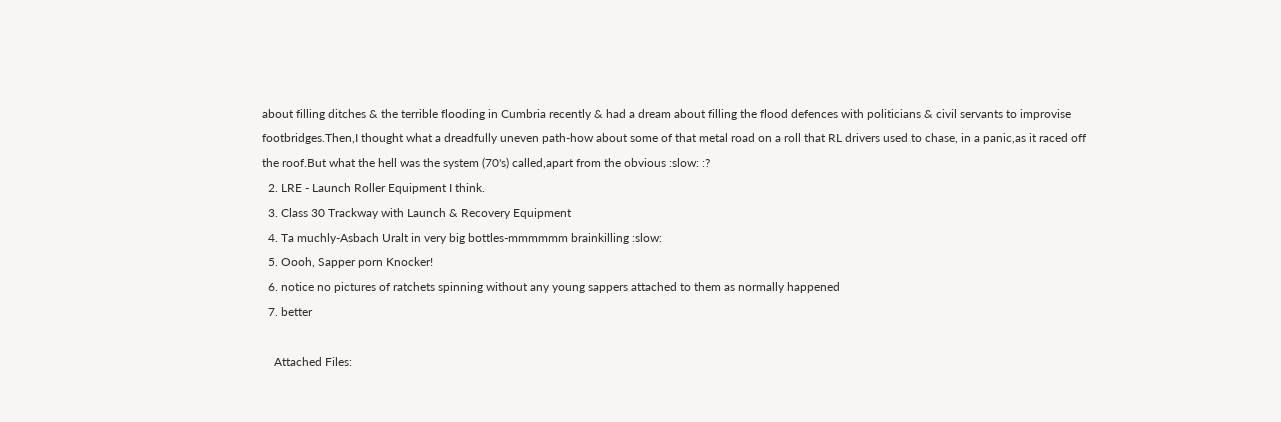about filling ditches & the terrible flooding in Cumbria recently & had a dream about filling the flood defences with politicians & civil servants to improvise footbridges.Then,I thought what a dreadfully uneven path-how about some of that metal road on a roll that RL drivers used to chase, in a panic,as it raced off the roof.But what the hell was the system (70's) called,apart from the obvious :slow: :?
  2. LRE - Launch Roller Equipment I think.
  3. Class 30 Trackway with Launch & Recovery Equipment
  4. Ta muchly-Asbach Uralt in very big bottles-mmmmmm brainkilling :slow:
  5. Oooh, Sapper porn Knocker!
  6. notice no pictures of ratchets spinning without any young sappers attached to them as normally happened
  7. better

    Attached Files: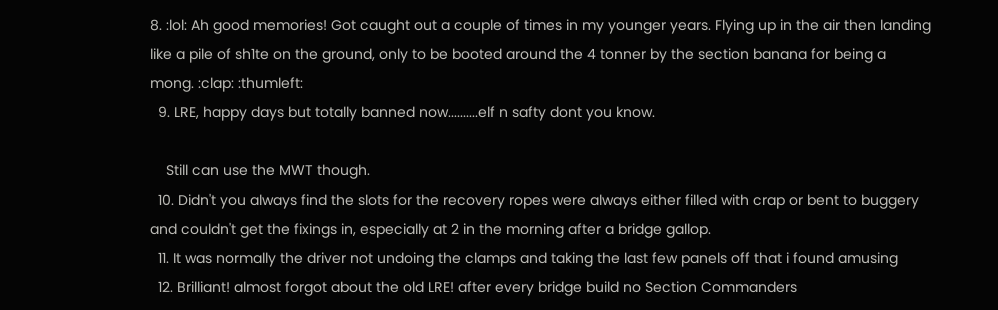8. :lol: Ah good memories! Got caught out a couple of times in my younger years. Flying up in the air then landing like a pile of sh1te on the ground, only to be booted around the 4 tonner by the section banana for being a mong. :clap: :thumleft:
  9. LRE, happy days but totally banned now..........elf n safty dont you know.

    Still can use the MWT though.
  10. Didn't you always find the slots for the recovery ropes were always either filled with crap or bent to buggery and couldn't get the fixings in, especially at 2 in the morning after a bridge gallop.
  11. It was normally the driver not undoing the clamps and taking the last few panels off that i found amusing
  12. Brilliant! almost forgot about the old LRE! after every bridge build no Section Commanders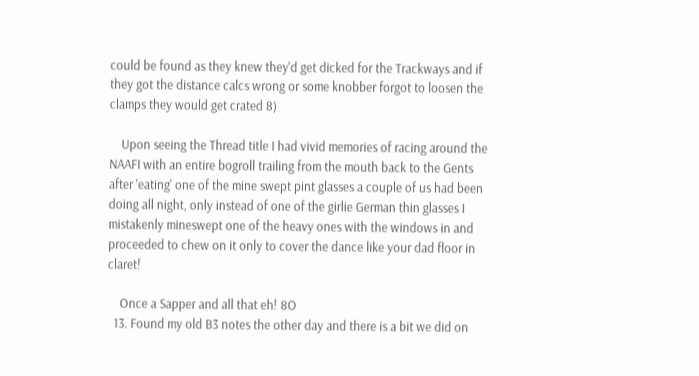could be found as they knew they'd get dicked for the Trackways and if they got the distance calcs wrong or some knobber forgot to loosen the clamps they would get crated 8)

    Upon seeing the Thread title I had vivid memories of racing around the NAAFI with an entire bogroll trailing from the mouth back to the Gents after 'eating' one of the mine swept pint glasses a couple of us had been doing all night, only instead of one of the girlie German thin glasses I mistakenly mineswept one of the heavy ones with the windows in and proceeded to chew on it only to cover the dance like your dad floor in claret!

    Once a Sapper and all that eh! 8O
  13. Found my old B3 notes the other day and there is a bit we did on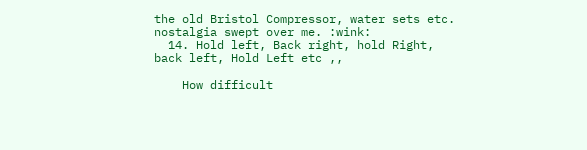the old Bristol Compressor, water sets etc. nostalgia swept over me. :wink:
  14. Hold left, Back right, hold Right, back left, Hold Left etc ,,

    How difficult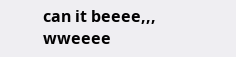can it beeee,,, wweeee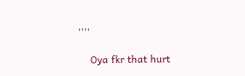,,,,

    Oya fkr that hurt